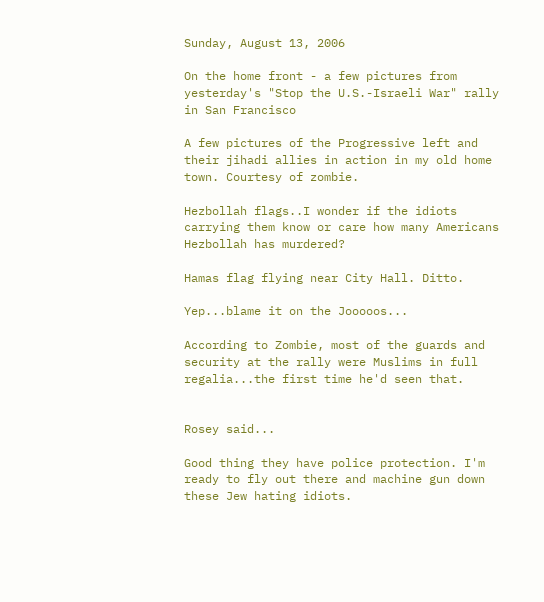Sunday, August 13, 2006

On the home front - a few pictures from yesterday's "Stop the U.S.-Israeli War" rally in San Francisco

A few pictures of the Progressive left and their jihadi allies in action in my old home town. Courtesy of zombie.

Hezbollah flags..I wonder if the idiots carrying them know or care how many Americans Hezbollah has murdered?

Hamas flag flying near City Hall. Ditto.

Yep...blame it on the Jooooos...

According to Zombie, most of the guards and security at the rally were Muslims in full regalia...the first time he'd seen that.


Rosey said...

Good thing they have police protection. I'm ready to fly out there and machine gun down these Jew hating idiots.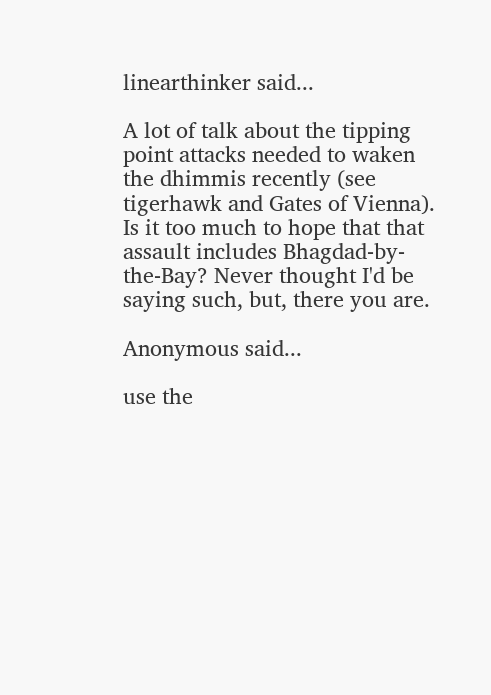linearthinker said...

A lot of talk about the tipping point attacks needed to waken the dhimmis recently (see tigerhawk and Gates of Vienna). Is it too much to hope that that assault includes Bhagdad-by-the-Bay? Never thought I'd be saying such, but, there you are.

Anonymous said...

use the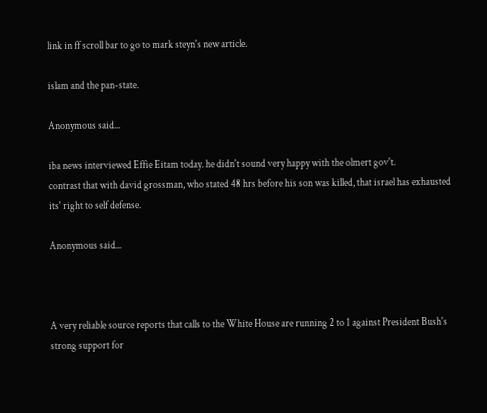link in ff scroll bar to go to mark steyn's new article.

islam and the pan-state.

Anonymous said...

iba news interviewed Effie Eitam today. he didn't sound very happy with the olmert gov't.
contrast that with david grossman, who stated 48 hrs before his son was killed, that israel has exhausted its' right to self defense.

Anonymous said...



A very reliable source reports that calls to the White House are running 2 to 1 against President Bush's strong support for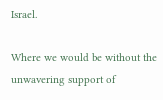Israel.

Where we would be without the unwavering support of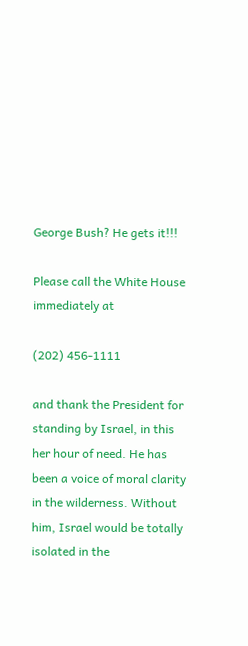George Bush? He gets it!!!

Please call the White House immediately at

(202) 456-1111

and thank the President for standing by Israel, in this her hour of need. He has been a voice of moral clarity in the wilderness. Without him, Israel would be totally isolated in the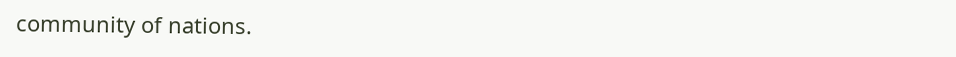community of nations.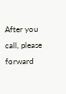After you call, please forward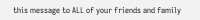this message to ALL of your friends and family